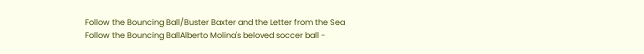Follow the Bouncing Ball/Buster Baxter and the Letter from the Sea
Follow the Bouncing BallAlberto Molina's beloved soccer ball -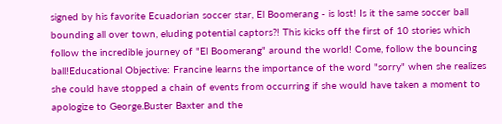signed by his favorite Ecuadorian soccer star, El Boomerang - is lost! Is it the same soccer ball bounding all over town, eluding potential captors?! This kicks off the first of 10 stories which follow the incredible journey of "El Boomerang" around the world! Come, follow the bouncing ball!Educational Objective: Francine learns the importance of the word "sorry" when she realizes she could have stopped a chain of events from occurring if she would have taken a moment to apologize to George.Buster Baxter and the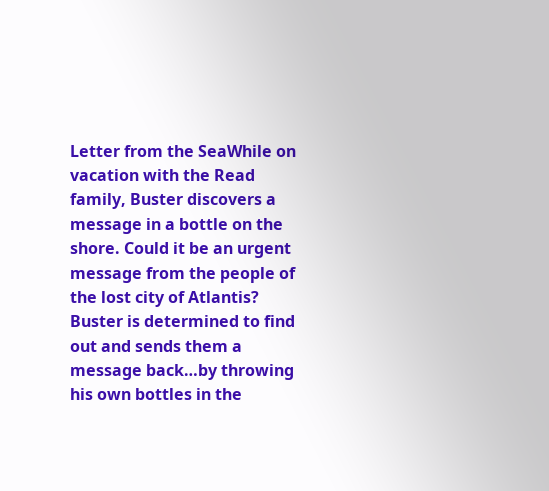Letter from the SeaWhile on vacation with the Read family, Buster discovers a message in a bottle on the shore. Could it be an urgent message from the people of the lost city of Atlantis? Buster is determined to find out and sends them a message back…by throwing his own bottles in the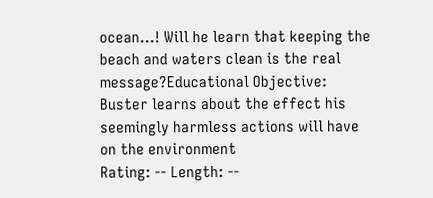ocean…! Will he learn that keeping the beach and waters clean is the real message?Educational Objective: Buster learns about the effect his seemingly harmless actions will have on the environment
Rating: -- Length: --